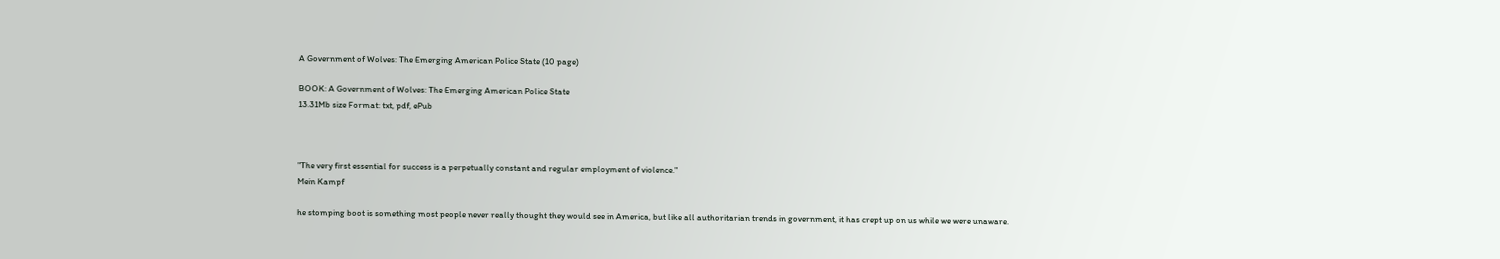A Government of Wolves: The Emerging American Police State (10 page)

BOOK: A Government of Wolves: The Emerging American Police State
13.31Mb size Format: txt, pdf, ePub



"The very first essential for success is a perpetually constant and regular employment of violence."
Mein Kampf

he stomping boot is something most people never really thought they would see in America, but like all authoritarian trends in government, it has crept up on us while we were unaware.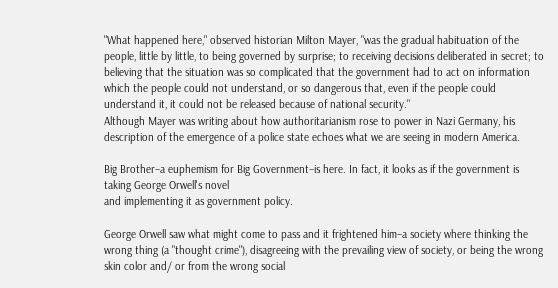"What happened here," observed historian Milton Mayer, "was the gradual habituation of the people, little by little, to being governed by surprise; to receiving decisions deliberated in secret; to believing that the situation was so complicated that the government had to act on information which the people could not understand, or so dangerous that, even if the people could understand it, it could not be released because of national security."
Although Mayer was writing about how authoritarianism rose to power in Nazi Germany, his description of the emergence of a police state echoes what we are seeing in modern America.

Big Brother–a euphemism for Big Government–is here. In fact, it looks as if the government is taking George Orwell's novel
and implementing it as government policy.

George Orwell saw what might come to pass and it frightened him–a society where thinking the wrong thing (a "thought crime"), disagreeing with the prevailing view of society, or being the wrong skin color and/ or from the wrong social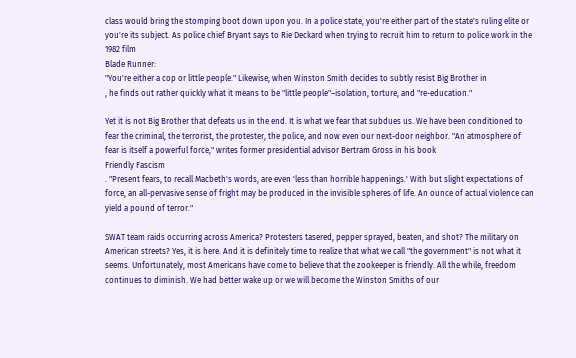class would bring the stomping boot down upon you. In a police state, you're either part of the state's ruling elite or you're its subject. As police chief Bryant says to Rie Deckard when trying to recruit him to return to police work in the 1982 film
Blade Runner:
"You're either a cop or little people." Likewise, when Winston Smith decides to subtly resist Big Brother in
, he finds out rather quickly what it means to be "little people"–isolation, torture, and "re-education."

Yet it is not Big Brother that defeats us in the end. It is what we fear that subdues us. We have been conditioned to fear the criminal, the terrorist, the protester, the police, and now even our next-door neighbor. "An atmosphere of fear is itself a powerful force," writes former presidential advisor Bertram Gross in his book
Friendly Fascism
. "Present fears, to recall Macbeth's words, are even 'less than horrible happenings.' With but slight expectations of force, an all-pervasive sense of fright may be produced in the invisible spheres of life. An ounce of actual violence can yield a pound of terror."

SWAT team raids occurring across America? Protesters tasered, pepper sprayed, beaten, and shot? The military on American streets? Yes, it is here. And it is definitely time to realize that what we call "the government" is not what it seems. Unfortunately, most Americans have come to believe that the zookeeper is friendly. All the while, freedom continues to diminish. We had better wake up or we will become the Winston Smiths of our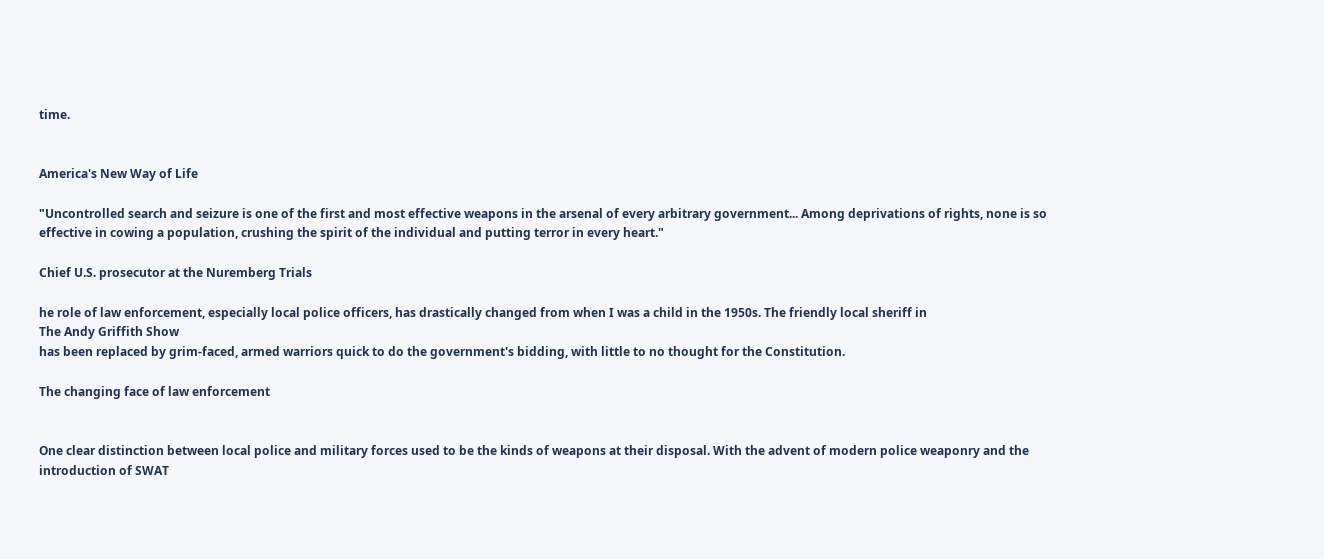time.


America's New Way of Life

"Uncontrolled search and seizure is one of the first and most effective weapons in the arsenal of every arbitrary government... Among deprivations of rights, none is so effective in cowing a population, crushing the spirit of the individual and putting terror in every heart."

Chief U.S. prosecutor at the Nuremberg Trials

he role of law enforcement, especially local police officers, has drastically changed from when I was a child in the 1950s. The friendly local sheriff in
The Andy Griffith Show
has been replaced by grim-faced, armed warriors quick to do the government's bidding, with little to no thought for the Constitution.

The changing face of law enforcement


One clear distinction between local police and military forces used to be the kinds of weapons at their disposal. With the advent of modern police weaponry and the introduction of SWAT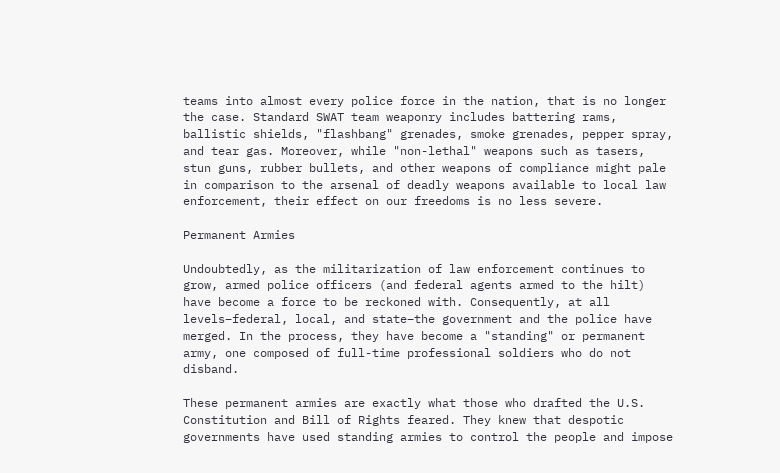teams into almost every police force in the nation, that is no longer the case. Standard SWAT team weaponry includes battering rams, ballistic shields, "flashbang" grenades, smoke grenades, pepper spray, and tear gas. Moreover, while "non-lethal" weapons such as tasers, stun guns, rubber bullets, and other weapons of compliance might pale in comparison to the arsenal of deadly weapons available to local law enforcement, their effect on our freedoms is no less severe.

Permanent Armies

Undoubtedly, as the militarization of law enforcement continues to grow, armed police officers (and federal agents armed to the hilt) have become a force to be reckoned with. Consequently, at all levels–federal, local, and state–the government and the police have merged. In the process, they have become a "standing" or permanent army, one composed of full-time professional soldiers who do not disband.

These permanent armies are exactly what those who drafted the U.S. Constitution and Bill of Rights feared. They knew that despotic governments have used standing armies to control the people and impose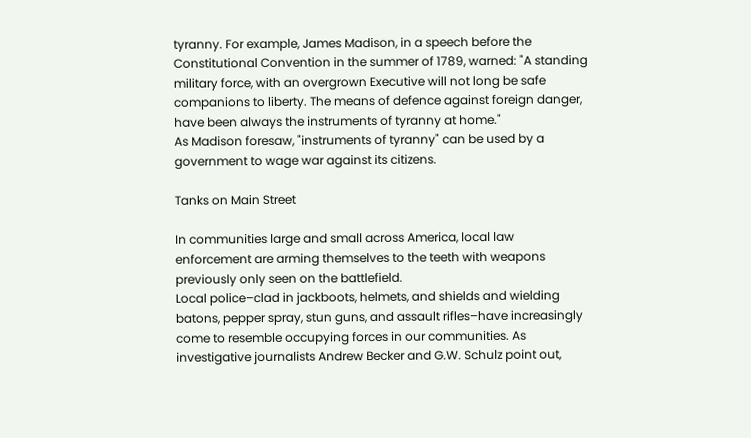tyranny. For example, James Madison, in a speech before the Constitutional Convention in the summer of 1789, warned: "A standing military force, with an overgrown Executive will not long be safe companions to liberty. The means of defence against foreign danger, have been always the instruments of tyranny at home."
As Madison foresaw, "instruments of tyranny" can be used by a government to wage war against its citizens.

Tanks on Main Street

In communities large and small across America, local law enforcement are arming themselves to the teeth with weapons previously only seen on the battlefield.
Local police–clad in jackboots, helmets, and shields and wielding batons, pepper spray, stun guns, and assault rifles–have increasingly come to resemble occupying forces in our communities. As investigative journalists Andrew Becker and G.W. Schulz point out,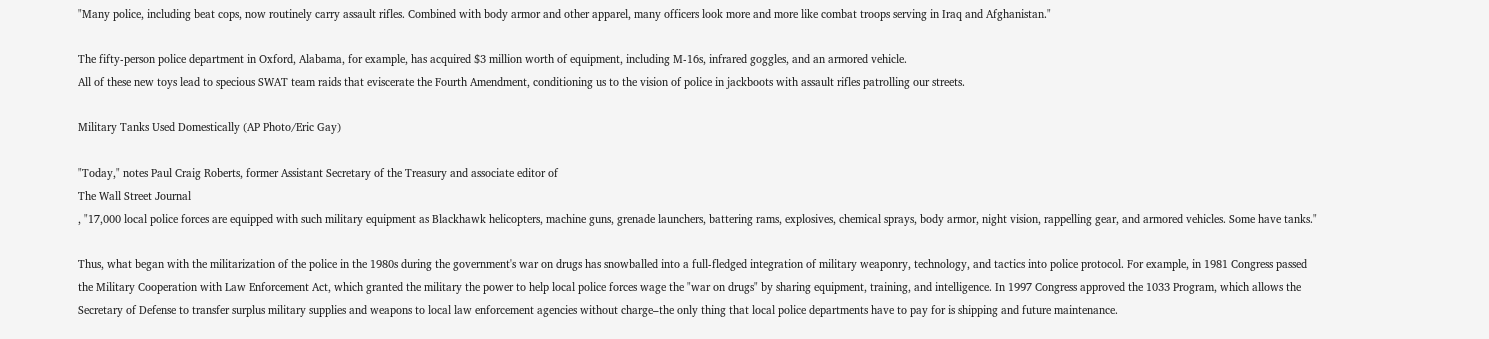"Many police, including beat cops, now routinely carry assault rifles. Combined with body armor and other apparel, many officers look more and more like combat troops serving in Iraq and Afghanistan."

The fifty-person police department in Oxford, Alabama, for example, has acquired $3 million worth of equipment, including M-16s, infrared goggles, and an armored vehicle.
All of these new toys lead to specious SWAT team raids that eviscerate the Fourth Amendment, conditioning us to the vision of police in jackboots with assault rifles patrolling our streets.

Military Tanks Used Domestically (AP Photo/Eric Gay)

"Today," notes Paul Craig Roberts, former Assistant Secretary of the Treasury and associate editor of
The Wall Street Journal
, "17,000 local police forces are equipped with such military equipment as Blackhawk helicopters, machine guns, grenade launchers, battering rams, explosives, chemical sprays, body armor, night vision, rappelling gear, and armored vehicles. Some have tanks."

Thus, what began with the militarization of the police in the 1980s during the government's war on drugs has snowballed into a full-fledged integration of military weaponry, technology, and tactics into police protocol. For example, in 1981 Congress passed the Military Cooperation with Law Enforcement Act, which granted the military the power to help local police forces wage the "war on drugs" by sharing equipment, training, and intelligence. In 1997 Congress approved the 1033 Program, which allows the Secretary of Defense to transfer surplus military supplies and weapons to local law enforcement agencies without charge–the only thing that local police departments have to pay for is shipping and future maintenance.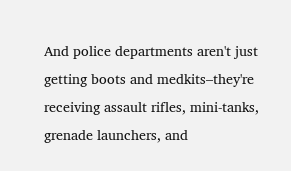And police departments aren't just getting boots and medkits–they're receiving assault rifles, mini-tanks, grenade launchers, and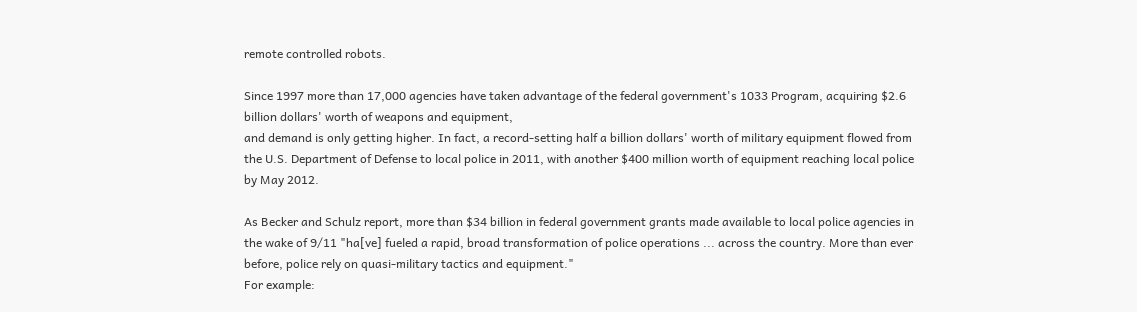remote controlled robots.

Since 1997 more than 17,000 agencies have taken advantage of the federal government's 1033 Program, acquiring $2.6 billion dollars' worth of weapons and equipment,
and demand is only getting higher. In fact, a record-setting half a billion dollars' worth of military equipment flowed from the U.S. Department of Defense to local police in 2011, with another $400 million worth of equipment reaching local police by May 2012.

As Becker and Schulz report, more than $34 billion in federal government grants made available to local police agencies in the wake of 9/11 "ha[ve] fueled a rapid, broad transformation of police operations ... across the country. More than ever before, police rely on quasi-military tactics and equipment."
For example: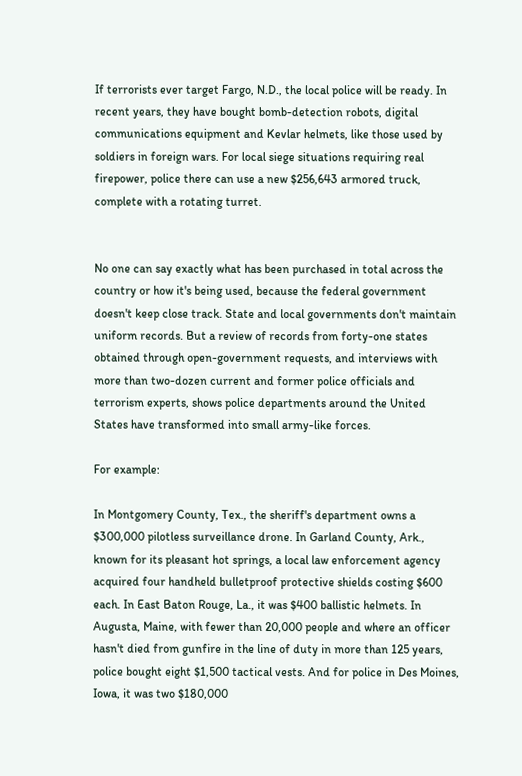If terrorists ever target Fargo, N.D., the local police will be ready. In recent years, they have bought bomb-detection robots, digital communications equipment and Kevlar helmets, like those used by soldiers in foreign wars. For local siege situations requiring real firepower, police there can use a new $256,643 armored truck, complete with a rotating turret.


No one can say exactly what has been purchased in total across the country or how it's being used, because the federal government doesn't keep close track. State and local governments don't maintain uniform records. But a review of records from forty-one states obtained through open-government requests, and interviews with more than two-dozen current and former police officials and terrorism experts, shows police departments around the United States have transformed into small army-like forces.

For example:

In Montgomery County, Tex., the sheriff's department owns a $300,000 pilotless surveillance drone. In Garland County, Ark., known for its pleasant hot springs, a local law enforcement agency acquired four handheld bulletproof protective shields costing $600 each. In East Baton Rouge, La., it was $400 ballistic helmets. In Augusta, Maine, with fewer than 20,000 people and where an officer hasn't died from gunfire in the line of duty in more than 125 years, police bought eight $1,500 tactical vests. And for police in Des Moines, Iowa, it was two $180,000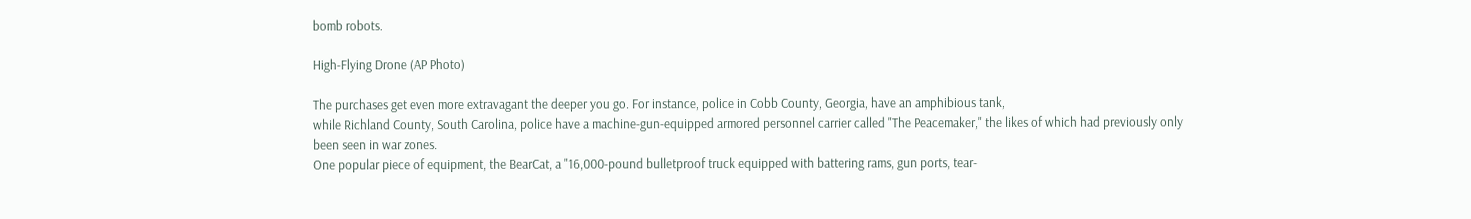bomb robots.

High-Flying Drone (AP Photo)

The purchases get even more extravagant the deeper you go. For instance, police in Cobb County, Georgia, have an amphibious tank,
while Richland County, South Carolina, police have a machine-gun-equipped armored personnel carrier called "The Peacemaker," the likes of which had previously only been seen in war zones.
One popular piece of equipment, the BearCat, a "16,000-pound bulletproof truck equipped with battering rams, gun ports, tear-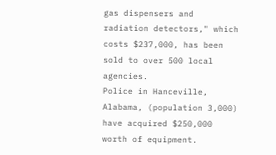gas dispensers and radiation detectors," which costs $237,000, has been sold to over 500 local agencies.
Police in Hanceville, Alabama, (population 3,000) have acquired $250,000 worth of equipment.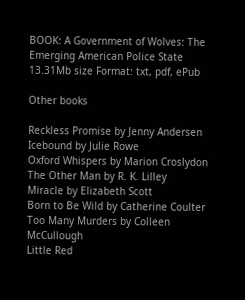BOOK: A Government of Wolves: The Emerging American Police State
13.31Mb size Format: txt, pdf, ePub

Other books

Reckless Promise by Jenny Andersen
Icebound by Julie Rowe
Oxford Whispers by Marion Croslydon
The Other Man by R. K. Lilley
Miracle by Elizabeth Scott
Born to Be Wild by Catherine Coulter
Too Many Murders by Colleen McCullough
Little Red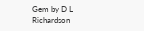Gem by D L Richardson